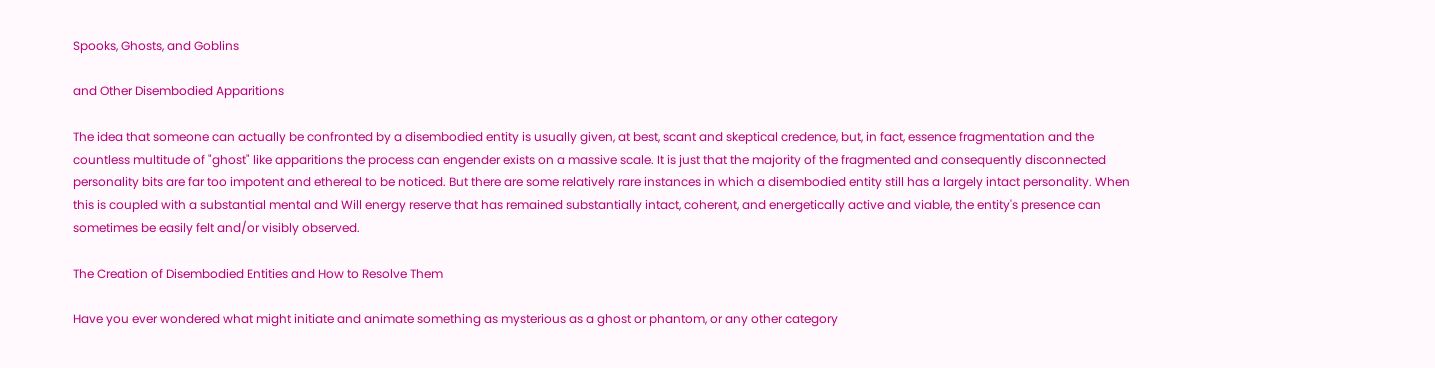Spooks, Ghosts, and Goblins

and Other Disembodied Apparitions

The idea that someone can actually be confronted by a disembodied entity is usually given, at best, scant and skeptical credence, but, in fact, essence fragmentation and the countless multitude of "ghost" like apparitions the process can engender exists on a massive scale. It is just that the majority of the fragmented and consequently disconnected personality bits are far too impotent and ethereal to be noticed. But there are some relatively rare instances in which a disembodied entity still has a largely intact personality. When this is coupled with a substantial mental and Will energy reserve that has remained substantially intact, coherent, and energetically active and viable, the entity's presence can sometimes be easily felt and/or visibly observed.

The Creation of Disembodied Entities and How to Resolve Them

Have you ever wondered what might initiate and animate something as mysterious as a ghost or phantom, or any other category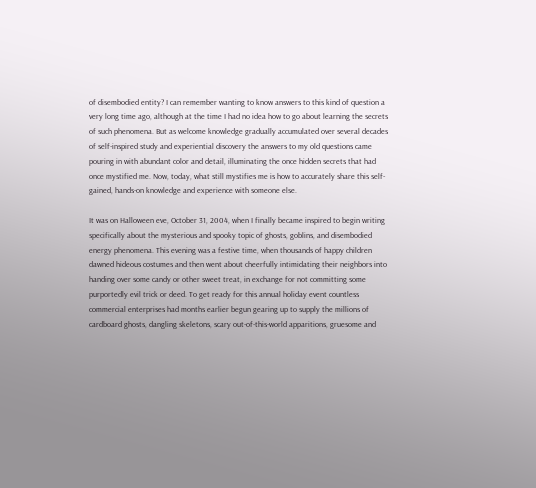of disembodied entity? I can remember wanting to know answers to this kind of question a very long time ago, although at the time I had no idea how to go about learning the secrets of such phenomena. But as welcome knowledge gradually accumulated over several decades of self-inspired study and experiential discovery the answers to my old questions came pouring in with abundant color and detail, illuminating the once hidden secrets that had once mystified me. Now, today, what still mystifies me is how to accurately share this self-gained, hands-on knowledge and experience with someone else.

It was on Halloween eve, October 31, 2004, when I finally became inspired to begin writing specifically about the mysterious and spooky topic of ghosts, goblins, and disembodied energy phenomena. This evening was a festive time, when thousands of happy children dawned hideous costumes and then went about cheerfully intimidating their neighbors into handing over some candy or other sweet treat, in exchange for not committing some purportedly evil trick or deed. To get ready for this annual holiday event countless commercial enterprises had months earlier begun gearing up to supply the millions of cardboard ghosts, dangling skeletons, scary out-of-this-world apparitions, gruesome and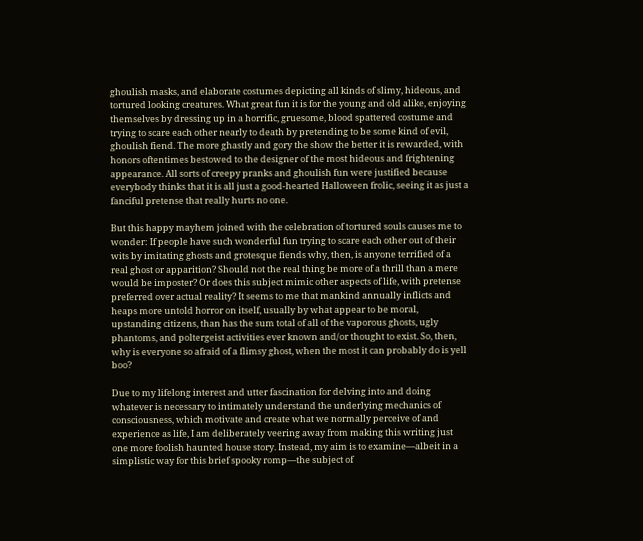ghoulish masks, and elaborate costumes depicting all kinds of slimy, hideous, and tortured looking creatures. What great fun it is for the young and old alike, enjoying themselves by dressing up in a horrific, gruesome, blood spattered costume and trying to scare each other nearly to death by pretending to be some kind of evil, ghoulish fiend. The more ghastly and gory the show the better it is rewarded, with honors oftentimes bestowed to the designer of the most hideous and frightening appearance. All sorts of creepy pranks and ghoulish fun were justified because everybody thinks that it is all just a good-hearted Halloween frolic, seeing it as just a fanciful pretense that really hurts no one.

But this happy mayhem joined with the celebration of tortured souls causes me to wonder: If people have such wonderful fun trying to scare each other out of their wits by imitating ghosts and grotesque fiends why, then, is anyone terrified of a real ghost or apparition? Should not the real thing be more of a thrill than a mere would be imposter? Or does this subject mimic other aspects of life, with pretense preferred over actual reality? It seems to me that mankind annually inflicts and heaps more untold horror on itself, usually by what appear to be moral, upstanding citizens, than has the sum total of all of the vaporous ghosts, ugly phantoms, and poltergeist activities ever known and/or thought to exist. So, then, why is everyone so afraid of a flimsy ghost, when the most it can probably do is yell boo?

Due to my lifelong interest and utter fascination for delving into and doing whatever is necessary to intimately understand the underlying mechanics of consciousness, which motivate and create what we normally perceive of and experience as life, I am deliberately veering away from making this writing just one more foolish haunted house story. Instead, my aim is to examine—albeit in a simplistic way for this brief spooky romp—the subject of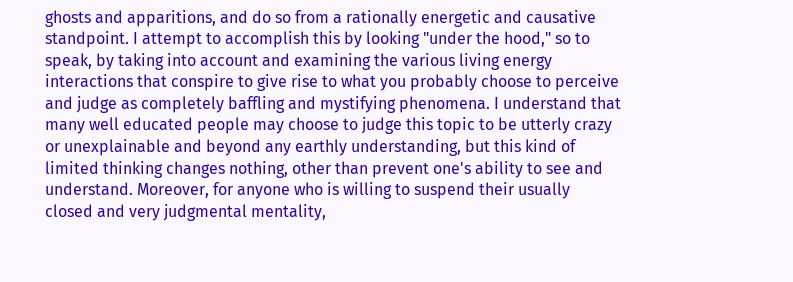ghosts and apparitions, and do so from a rationally energetic and causative standpoint. I attempt to accomplish this by looking "under the hood," so to speak, by taking into account and examining the various living energy interactions that conspire to give rise to what you probably choose to perceive and judge as completely baffling and mystifying phenomena. I understand that many well educated people may choose to judge this topic to be utterly crazy or unexplainable and beyond any earthly understanding, but this kind of limited thinking changes nothing, other than prevent one's ability to see and understand. Moreover, for anyone who is willing to suspend their usually closed and very judgmental mentality,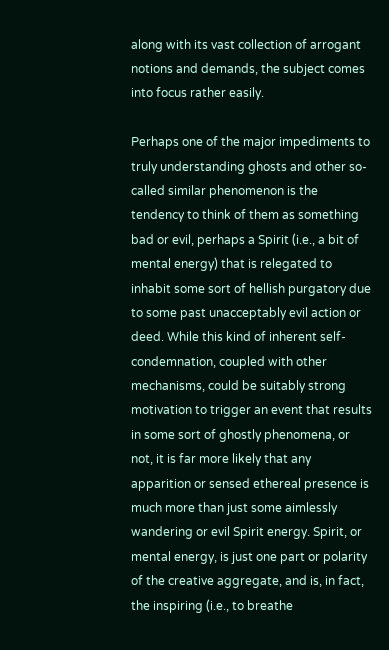along with its vast collection of arrogant notions and demands, the subject comes into focus rather easily.

Perhaps one of the major impediments to truly understanding ghosts and other so-called similar phenomenon is the tendency to think of them as something bad or evil, perhaps a Spirit (i.e., a bit of mental energy) that is relegated to inhabit some sort of hellish purgatory due to some past unacceptably evil action or deed. While this kind of inherent self-condemnation, coupled with other mechanisms, could be suitably strong motivation to trigger an event that results in some sort of ghostly phenomena, or not, it is far more likely that any apparition or sensed ethereal presence is much more than just some aimlessly wandering or evil Spirit energy. Spirit, or mental energy, is just one part or polarity of the creative aggregate, and is, in fact, the inspiring (i.e., to breathe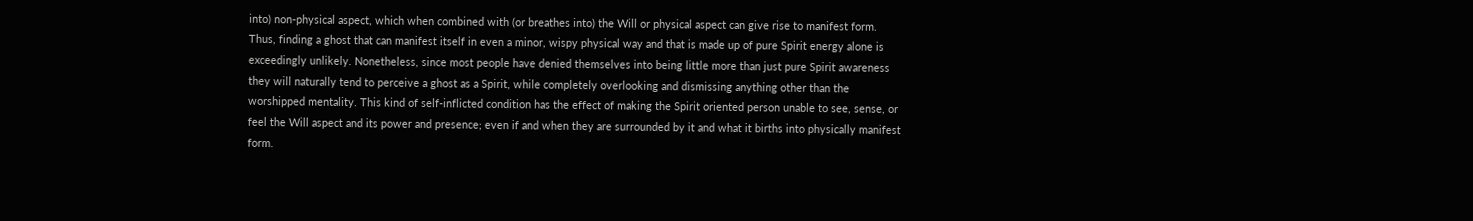into) non-physical aspect, which when combined with (or breathes into) the Will or physical aspect can give rise to manifest form. Thus, finding a ghost that can manifest itself in even a minor, wispy physical way and that is made up of pure Spirit energy alone is exceedingly unlikely. Nonetheless, since most people have denied themselves into being little more than just pure Spirit awareness they will naturally tend to perceive a ghost as a Spirit, while completely overlooking and dismissing anything other than the worshipped mentality. This kind of self-inflicted condition has the effect of making the Spirit oriented person unable to see, sense, or feel the Will aspect and its power and presence; even if and when they are surrounded by it and what it births into physically manifest form.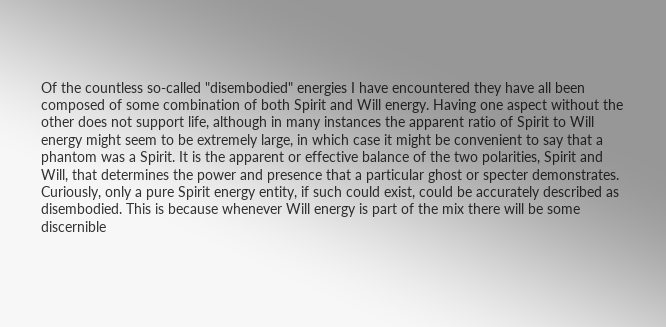Of the countless so-called "disembodied" energies I have encountered they have all been composed of some combination of both Spirit and Will energy. Having one aspect without the other does not support life, although in many instances the apparent ratio of Spirit to Will energy might seem to be extremely large, in which case it might be convenient to say that a phantom was a Spirit. It is the apparent or effective balance of the two polarities, Spirit and Will, that determines the power and presence that a particular ghost or specter demonstrates. Curiously, only a pure Spirit energy entity, if such could exist, could be accurately described as disembodied. This is because whenever Will energy is part of the mix there will be some discernible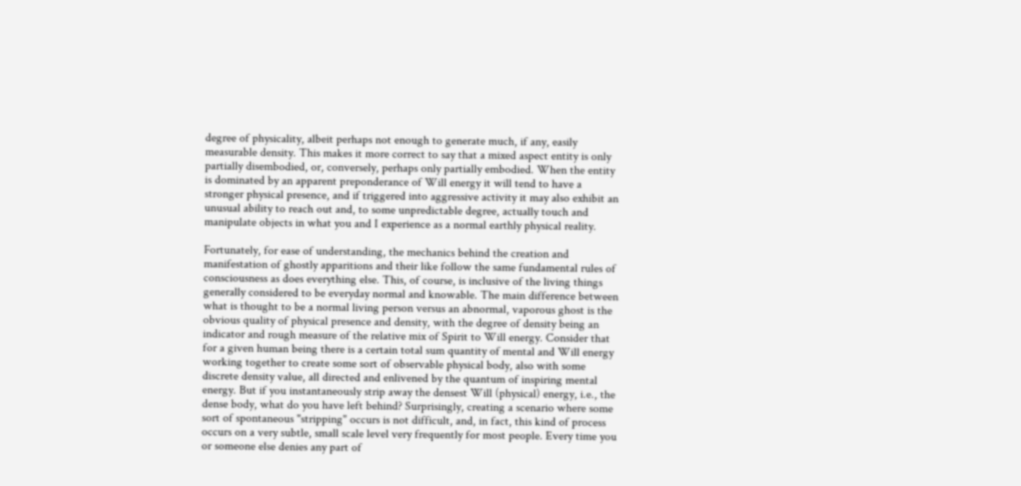degree of physicality, albeit perhaps not enough to generate much, if any, easily measurable density. This makes it more correct to say that a mixed aspect entity is only partially disembodied, or, conversely, perhaps only partially embodied. When the entity is dominated by an apparent preponderance of Will energy it will tend to have a stronger physical presence, and if triggered into aggressive activity it may also exhibit an unusual ability to reach out and, to some unpredictable degree, actually touch and manipulate objects in what you and I experience as a normal earthly physical reality.

Fortunately, for ease of understanding, the mechanics behind the creation and manifestation of ghostly apparitions and their like follow the same fundamental rules of consciousness as does everything else. This, of course, is inclusive of the living things generally considered to be everyday normal and knowable. The main difference between what is thought to be a normal living person versus an abnormal, vaporous ghost is the obvious quality of physical presence and density, with the degree of density being an indicator and rough measure of the relative mix of Spirit to Will energy. Consider that for a given human being there is a certain total sum quantity of mental and Will energy working together to create some sort of observable physical body, also with some discrete density value, all directed and enlivened by the quantum of inspiring mental energy. But if you instantaneously strip away the densest Will (physical) energy, i.e., the dense body, what do you have left behind? Surprisingly, creating a scenario where some sort of spontaneous "stripping" occurs is not difficult, and, in fact, this kind of process occurs on a very subtle, small scale level very frequently for most people. Every time you or someone else denies any part of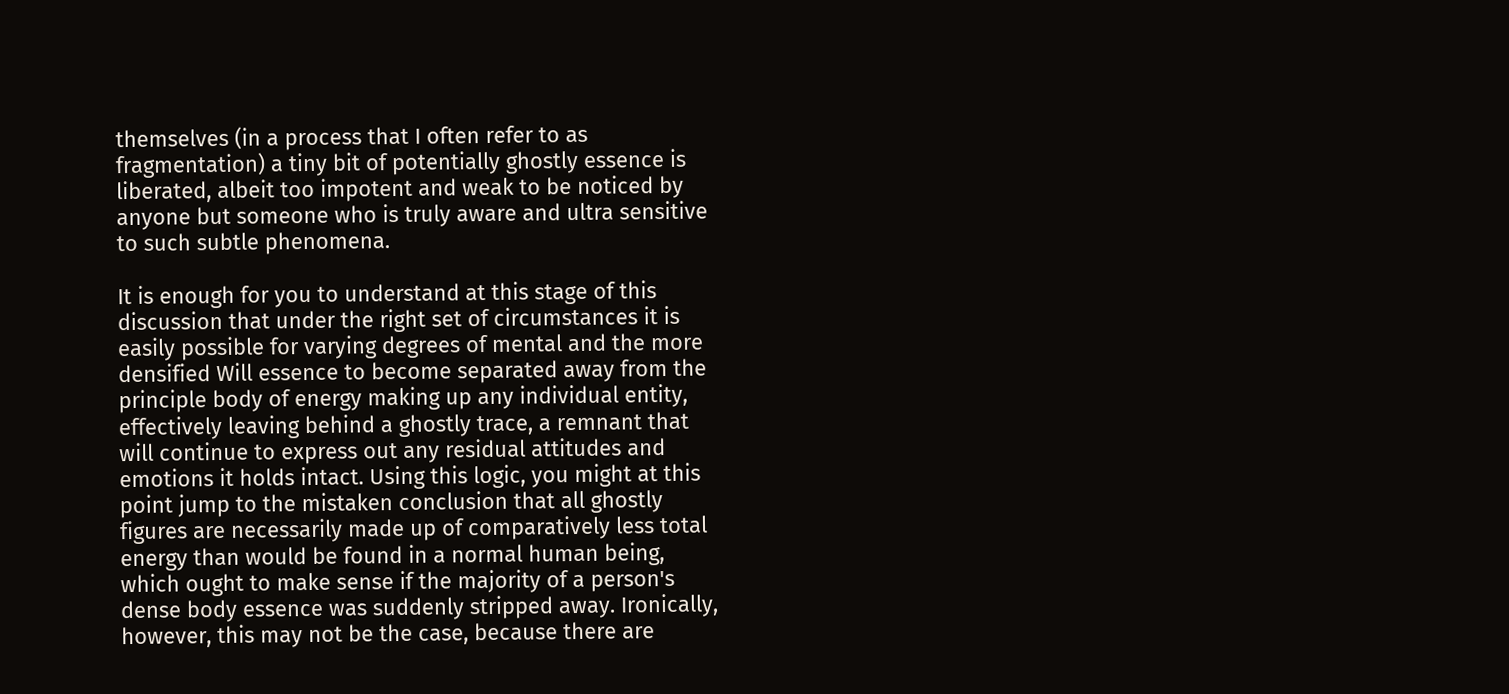themselves (in a process that I often refer to as fragmentation) a tiny bit of potentially ghostly essence is liberated, albeit too impotent and weak to be noticed by anyone but someone who is truly aware and ultra sensitive to such subtle phenomena.

It is enough for you to understand at this stage of this discussion that under the right set of circumstances it is easily possible for varying degrees of mental and the more densified Will essence to become separated away from the principle body of energy making up any individual entity, effectively leaving behind a ghostly trace, a remnant that will continue to express out any residual attitudes and emotions it holds intact. Using this logic, you might at this point jump to the mistaken conclusion that all ghostly figures are necessarily made up of comparatively less total energy than would be found in a normal human being, which ought to make sense if the majority of a person's dense body essence was suddenly stripped away. Ironically, however, this may not be the case, because there are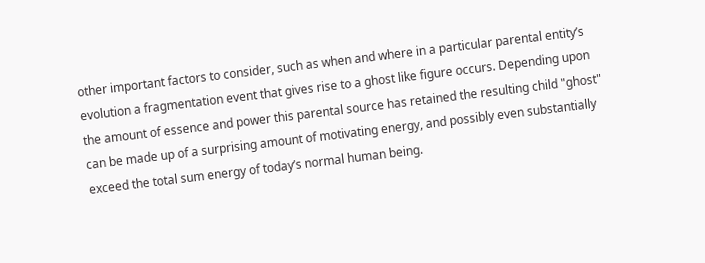other important factors to consider, such as when and where in a particular parental entity’s evolution a fragmentation event that gives rise to a ghost like figure occurs. Depending upon the amount of essence and power this parental source has retained the resulting child "ghost" can be made up of a surprising amount of motivating energy, and possibly even substantially exceed the total sum energy of today’s normal human being.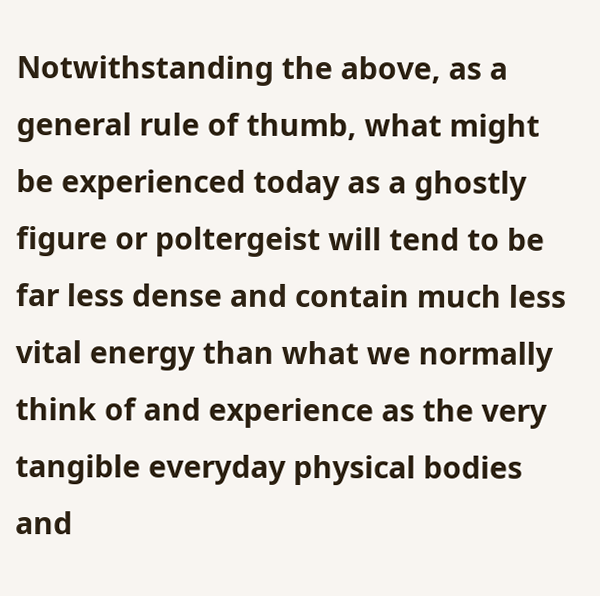Notwithstanding the above, as a general rule of thumb, what might be experienced today as a ghostly figure or poltergeist will tend to be far less dense and contain much less vital energy than what we normally think of and experience as the very tangible everyday physical bodies and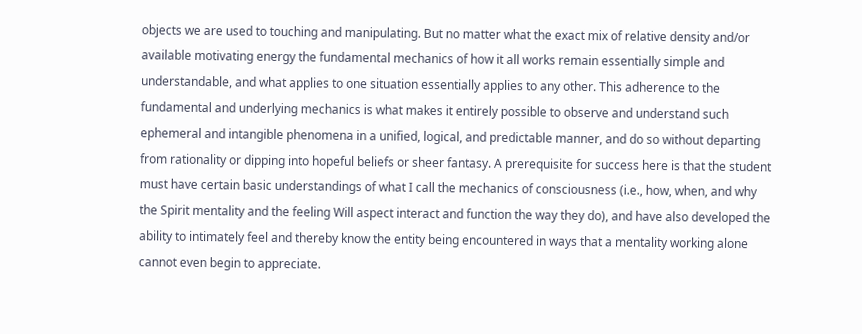objects we are used to touching and manipulating. But no matter what the exact mix of relative density and/or available motivating energy the fundamental mechanics of how it all works remain essentially simple and understandable, and what applies to one situation essentially applies to any other. This adherence to the fundamental and underlying mechanics is what makes it entirely possible to observe and understand such ephemeral and intangible phenomena in a unified, logical, and predictable manner, and do so without departing from rationality or dipping into hopeful beliefs or sheer fantasy. A prerequisite for success here is that the student must have certain basic understandings of what I call the mechanics of consciousness (i.e., how, when, and why the Spirit mentality and the feeling Will aspect interact and function the way they do), and have also developed the ability to intimately feel and thereby know the entity being encountered in ways that a mentality working alone cannot even begin to appreciate.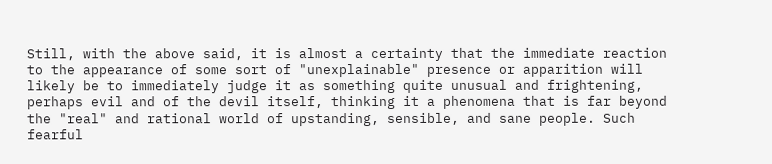Still, with the above said, it is almost a certainty that the immediate reaction to the appearance of some sort of "unexplainable" presence or apparition will likely be to immediately judge it as something quite unusual and frightening, perhaps evil and of the devil itself, thinking it a phenomena that is far beyond the "real" and rational world of upstanding, sensible, and sane people. Such fearful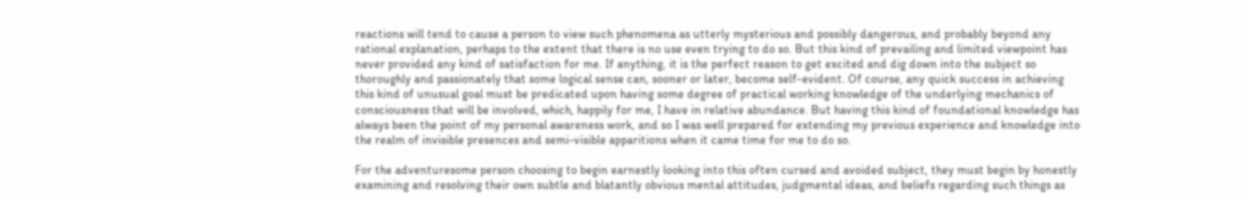reactions will tend to cause a person to view such phenomena as utterly mysterious and possibly dangerous, and probably beyond any rational explanation, perhaps to the extent that there is no use even trying to do so. But this kind of prevailing and limited viewpoint has never provided any kind of satisfaction for me. If anything, it is the perfect reason to get excited and dig down into the subject so thoroughly and passionately that some logical sense can, sooner or later, become self-evident. Of course, any quick success in achieving this kind of unusual goal must be predicated upon having some degree of practical working knowledge of the underlying mechanics of consciousness that will be involved, which, happily for me, I have in relative abundance. But having this kind of foundational knowledge has always been the point of my personal awareness work, and so I was well prepared for extending my previous experience and knowledge into the realm of invisible presences and semi-visible apparitions when it came time for me to do so.

For the adventuresome person choosing to begin earnestly looking into this often cursed and avoided subject, they must begin by honestly examining and resolving their own subtle and blatantly obvious mental attitudes, judgmental ideas, and beliefs regarding such things as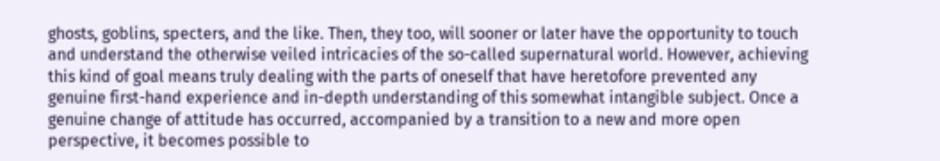ghosts, goblins, specters, and the like. Then, they too, will sooner or later have the opportunity to touch and understand the otherwise veiled intricacies of the so-called supernatural world. However, achieving this kind of goal means truly dealing with the parts of oneself that have heretofore prevented any genuine first-hand experience and in-depth understanding of this somewhat intangible subject. Once a genuine change of attitude has occurred, accompanied by a transition to a new and more open perspective, it becomes possible to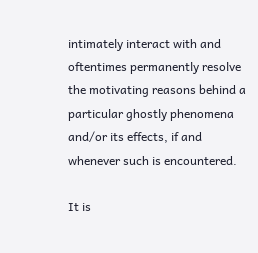intimately interact with and oftentimes permanently resolve the motivating reasons behind a particular ghostly phenomena and/or its effects, if and whenever such is encountered.

It is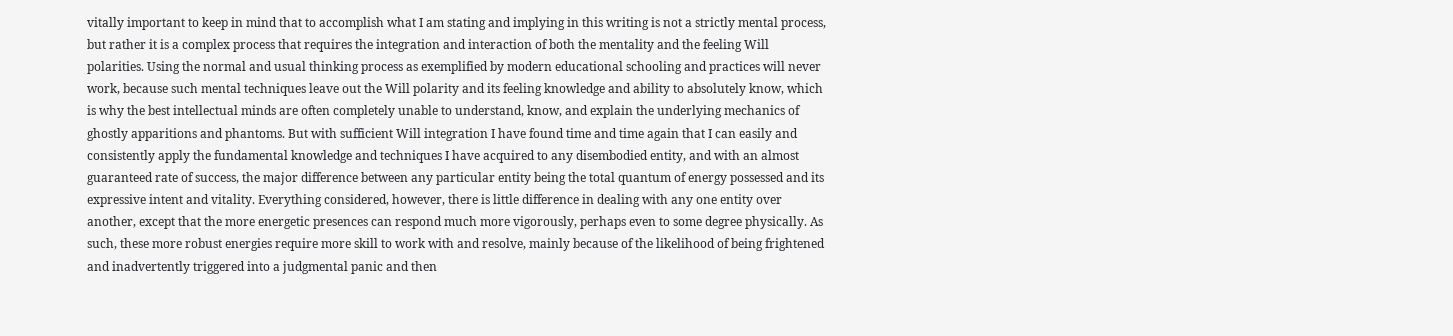vitally important to keep in mind that to accomplish what I am stating and implying in this writing is not a strictly mental process, but rather it is a complex process that requires the integration and interaction of both the mentality and the feeling Will polarities. Using the normal and usual thinking process as exemplified by modern educational schooling and practices will never work, because such mental techniques leave out the Will polarity and its feeling knowledge and ability to absolutely know, which is why the best intellectual minds are often completely unable to understand, know, and explain the underlying mechanics of ghostly apparitions and phantoms. But with sufficient Will integration I have found time and time again that I can easily and consistently apply the fundamental knowledge and techniques I have acquired to any disembodied entity, and with an almost guaranteed rate of success, the major difference between any particular entity being the total quantum of energy possessed and its expressive intent and vitality. Everything considered, however, there is little difference in dealing with any one entity over another, except that the more energetic presences can respond much more vigorously, perhaps even to some degree physically. As such, these more robust energies require more skill to work with and resolve, mainly because of the likelihood of being frightened and inadvertently triggered into a judgmental panic and then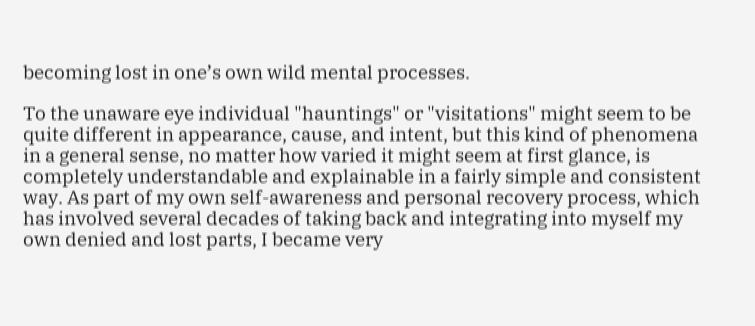becoming lost in one’s own wild mental processes.

To the unaware eye individual "hauntings" or "visitations" might seem to be quite different in appearance, cause, and intent, but this kind of phenomena in a general sense, no matter how varied it might seem at first glance, is completely understandable and explainable in a fairly simple and consistent way. As part of my own self-awareness and personal recovery process, which has involved several decades of taking back and integrating into myself my own denied and lost parts, I became very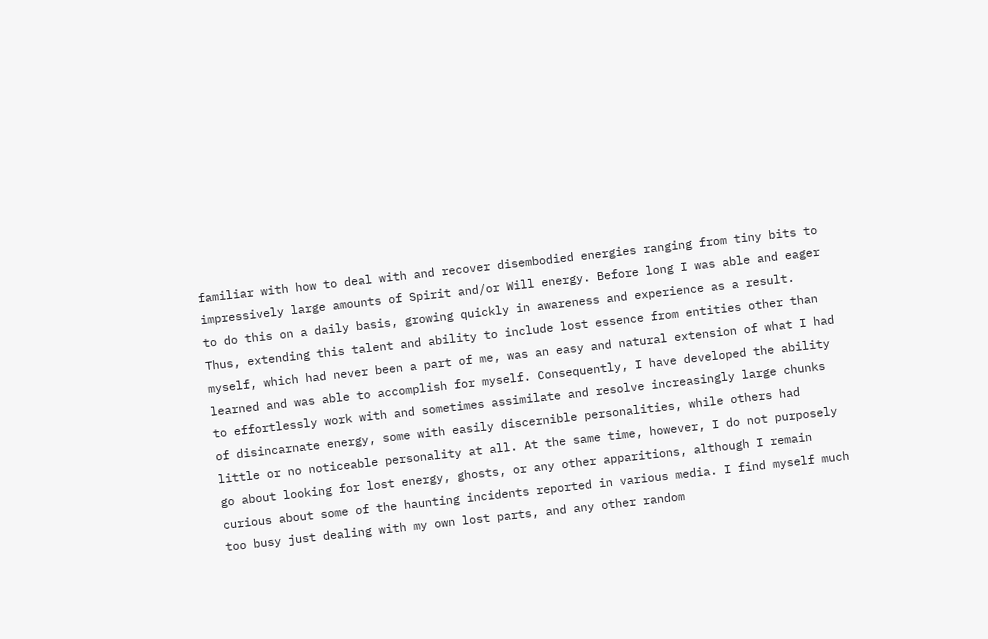familiar with how to deal with and recover disembodied energies ranging from tiny bits to impressively large amounts of Spirit and/or Will energy. Before long I was able and eager to do this on a daily basis, growing quickly in awareness and experience as a result. Thus, extending this talent and ability to include lost essence from entities other than myself, which had never been a part of me, was an easy and natural extension of what I had learned and was able to accomplish for myself. Consequently, I have developed the ability to effortlessly work with and sometimes assimilate and resolve increasingly large chunks of disincarnate energy, some with easily discernible personalities, while others had little or no noticeable personality at all. At the same time, however, I do not purposely go about looking for lost energy, ghosts, or any other apparitions, although I remain curious about some of the haunting incidents reported in various media. I find myself much too busy just dealing with my own lost parts, and any other random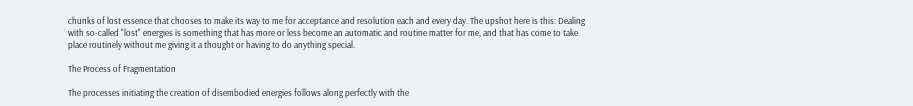chunks of lost essence that chooses to make its way to me for acceptance and resolution each and every day. The upshot here is this: Dealing with so-called "lost" energies is something that has more or less become an automatic and routine matter for me, and that has come to take place routinely without me giving it a thought or having to do anything special.

The Process of Fragmentation

The processes initiating the creation of disembodied energies follows along perfectly with the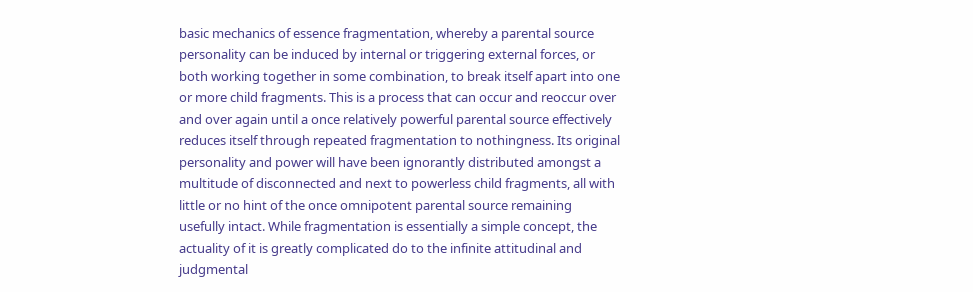basic mechanics of essence fragmentation, whereby a parental source personality can be induced by internal or triggering external forces, or both working together in some combination, to break itself apart into one or more child fragments. This is a process that can occur and reoccur over and over again until a once relatively powerful parental source effectively reduces itself through repeated fragmentation to nothingness. Its original personality and power will have been ignorantly distributed amongst a multitude of disconnected and next to powerless child fragments, all with little or no hint of the once omnipotent parental source remaining usefully intact. While fragmentation is essentially a simple concept, the actuality of it is greatly complicated do to the infinite attitudinal and judgmental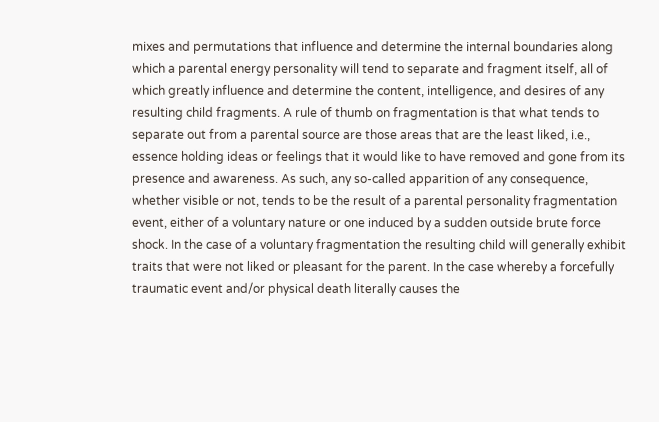mixes and permutations that influence and determine the internal boundaries along which a parental energy personality will tend to separate and fragment itself, all of which greatly influence and determine the content, intelligence, and desires of any resulting child fragments. A rule of thumb on fragmentation is that what tends to separate out from a parental source are those areas that are the least liked, i.e., essence holding ideas or feelings that it would like to have removed and gone from its presence and awareness. As such, any so-called apparition of any consequence, whether visible or not, tends to be the result of a parental personality fragmentation event, either of a voluntary nature or one induced by a sudden outside brute force shock. In the case of a voluntary fragmentation the resulting child will generally exhibit traits that were not liked or pleasant for the parent. In the case whereby a forcefully traumatic event and/or physical death literally causes the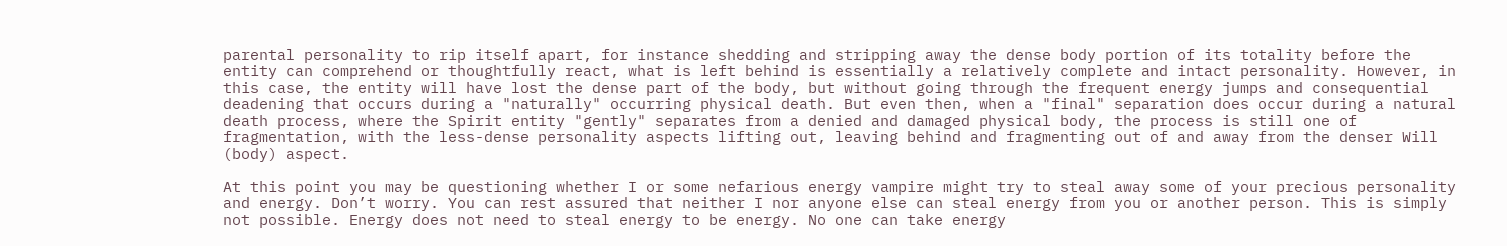parental personality to rip itself apart, for instance shedding and stripping away the dense body portion of its totality before the entity can comprehend or thoughtfully react, what is left behind is essentially a relatively complete and intact personality. However, in this case, the entity will have lost the dense part of the body, but without going through the frequent energy jumps and consequential deadening that occurs during a "naturally" occurring physical death. But even then, when a "final" separation does occur during a natural death process, where the Spirit entity "gently" separates from a denied and damaged physical body, the process is still one of fragmentation, with the less-dense personality aspects lifting out, leaving behind and fragmenting out of and away from the denser Will (body) aspect.

At this point you may be questioning whether I or some nefarious energy vampire might try to steal away some of your precious personality and energy. Don’t worry. You can rest assured that neither I nor anyone else can steal energy from you or another person. This is simply not possible. Energy does not need to steal energy to be energy. No one can take energy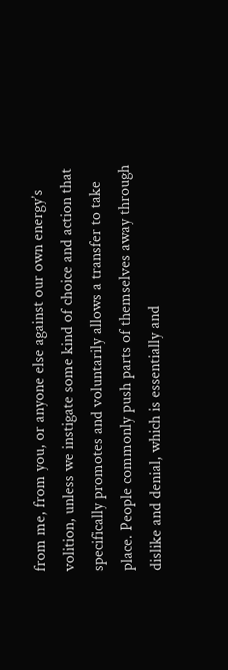from me, from you, or anyone else against our own energy’s volition, unless we instigate some kind of choice and action that specifically promotes and voluntarily allows a transfer to take place. People commonly push parts of themselves away through dislike and denial, which is essentially and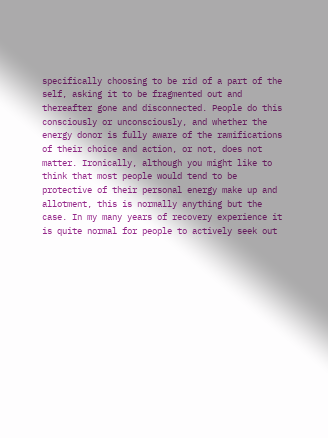specifically choosing to be rid of a part of the self, asking it to be fragmented out and thereafter gone and disconnected. People do this consciously or unconsciously, and whether the energy donor is fully aware of the ramifications of their choice and action, or not, does not matter. Ironically, although you might like to think that most people would tend to be protective of their personal energy make up and allotment, this is normally anything but the case. In my many years of recovery experience it is quite normal for people to actively seek out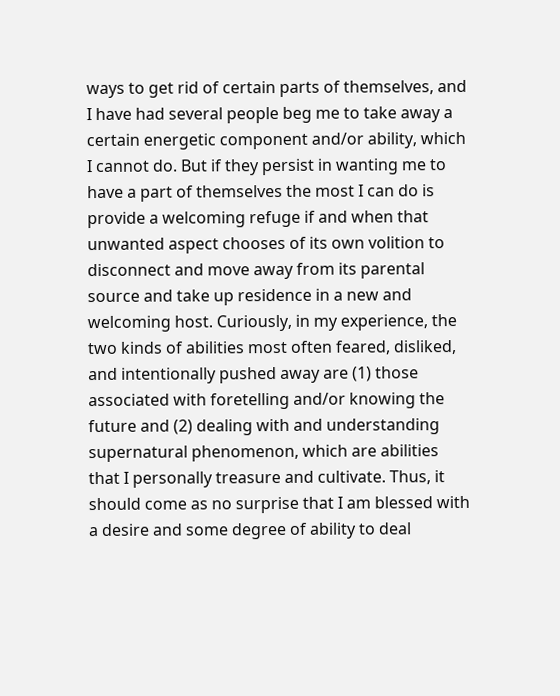ways to get rid of certain parts of themselves, and I have had several people beg me to take away a certain energetic component and/or ability, which I cannot do. But if they persist in wanting me to have a part of themselves the most I can do is provide a welcoming refuge if and when that unwanted aspect chooses of its own volition to disconnect and move away from its parental source and take up residence in a new and welcoming host. Curiously, in my experience, the two kinds of abilities most often feared, disliked, and intentionally pushed away are (1) those associated with foretelling and/or knowing the future and (2) dealing with and understanding supernatural phenomenon, which are abilities that I personally treasure and cultivate. Thus, it should come as no surprise that I am blessed with a desire and some degree of ability to deal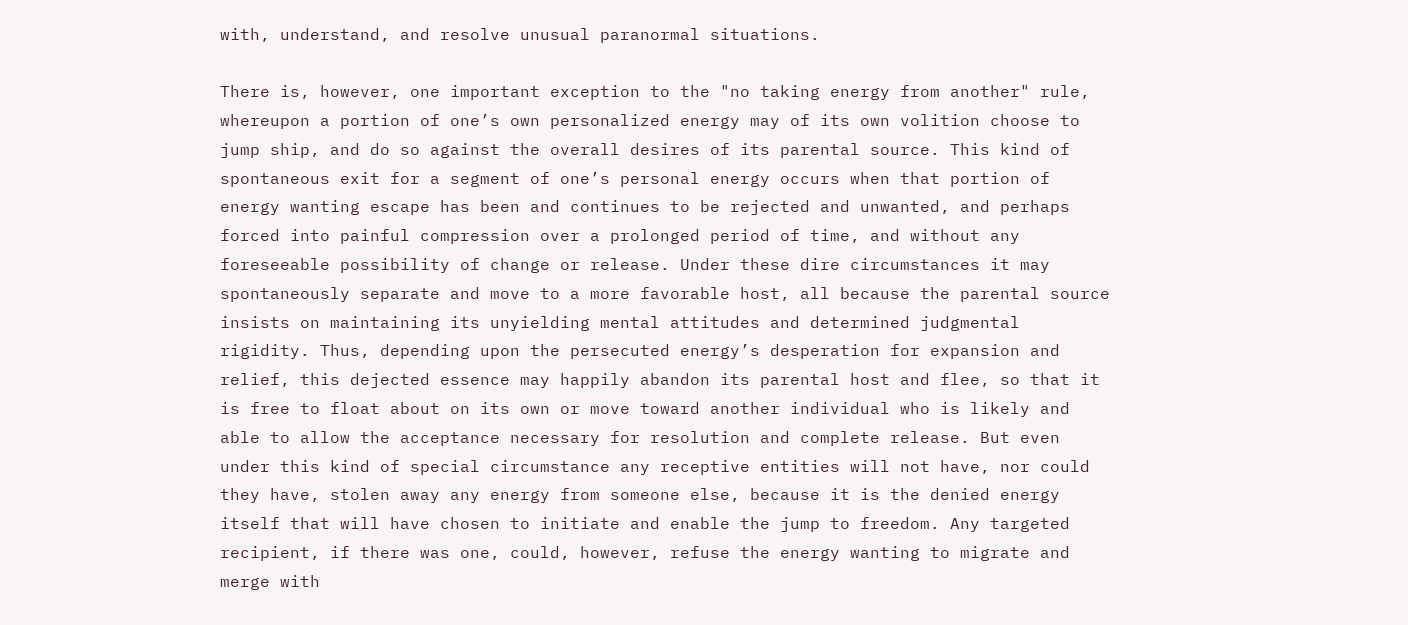with, understand, and resolve unusual paranormal situations.

There is, however, one important exception to the "no taking energy from another" rule, whereupon a portion of one’s own personalized energy may of its own volition choose to jump ship, and do so against the overall desires of its parental source. This kind of spontaneous exit for a segment of one’s personal energy occurs when that portion of energy wanting escape has been and continues to be rejected and unwanted, and perhaps forced into painful compression over a prolonged period of time, and without any foreseeable possibility of change or release. Under these dire circumstances it may spontaneously separate and move to a more favorable host, all because the parental source insists on maintaining its unyielding mental attitudes and determined judgmental rigidity. Thus, depending upon the persecuted energy’s desperation for expansion and relief, this dejected essence may happily abandon its parental host and flee, so that it is free to float about on its own or move toward another individual who is likely and able to allow the acceptance necessary for resolution and complete release. But even under this kind of special circumstance any receptive entities will not have, nor could they have, stolen away any energy from someone else, because it is the denied energy itself that will have chosen to initiate and enable the jump to freedom. Any targeted recipient, if there was one, could, however, refuse the energy wanting to migrate and merge with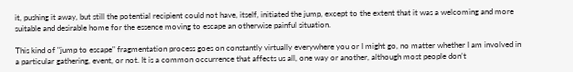it, pushing it away, but still the potential recipient could not have, itself, initiated the jump, except to the extent that it was a welcoming and more suitable and desirable home for the essence moving to escape an otherwise painful situation.

This kind of "jump to escape" fragmentation process goes on constantly virtually everywhere you or I might go, no matter whether I am involved in a particular gathering, event, or not. It is a common occurrence that affects us all, one way or another, although most people don’t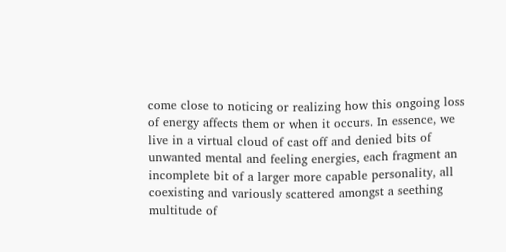come close to noticing or realizing how this ongoing loss of energy affects them or when it occurs. In essence, we live in a virtual cloud of cast off and denied bits of unwanted mental and feeling energies, each fragment an incomplete bit of a larger more capable personality, all coexisting and variously scattered amongst a seething multitude of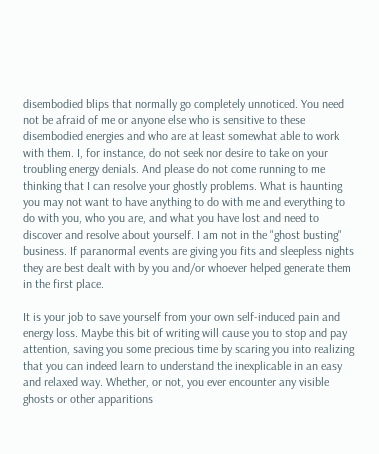disembodied blips that normally go completely unnoticed. You need not be afraid of me or anyone else who is sensitive to these disembodied energies and who are at least somewhat able to work with them. I, for instance, do not seek nor desire to take on your troubling energy denials. And please do not come running to me thinking that I can resolve your ghostly problems. What is haunting you may not want to have anything to do with me and everything to do with you, who you are, and what you have lost and need to discover and resolve about yourself. I am not in the "ghost busting" business. If paranormal events are giving you fits and sleepless nights they are best dealt with by you and/or whoever helped generate them in the first place.

It is your job to save yourself from your own self-induced pain and energy loss. Maybe this bit of writing will cause you to stop and pay attention, saving you some precious time by scaring you into realizing that you can indeed learn to understand the inexplicable in an easy and relaxed way. Whether, or not, you ever encounter any visible ghosts or other apparitions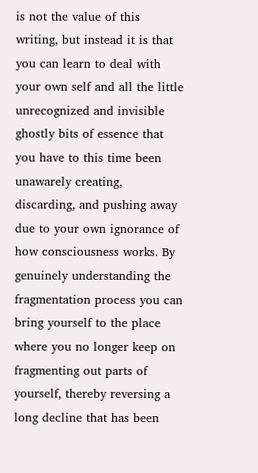is not the value of this writing, but instead it is that you can learn to deal with your own self and all the little unrecognized and invisible ghostly bits of essence that you have to this time been unawarely creating, discarding, and pushing away due to your own ignorance of how consciousness works. By genuinely understanding the fragmentation process you can bring yourself to the place where you no longer keep on fragmenting out parts of yourself, thereby reversing a long decline that has been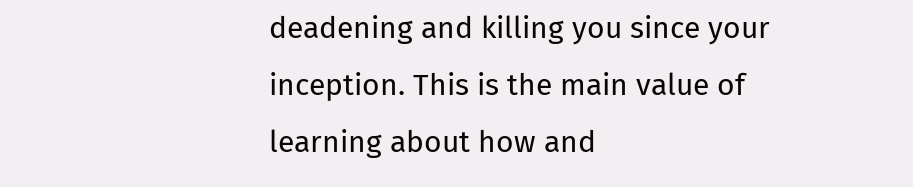deadening and killing you since your inception. This is the main value of learning about how and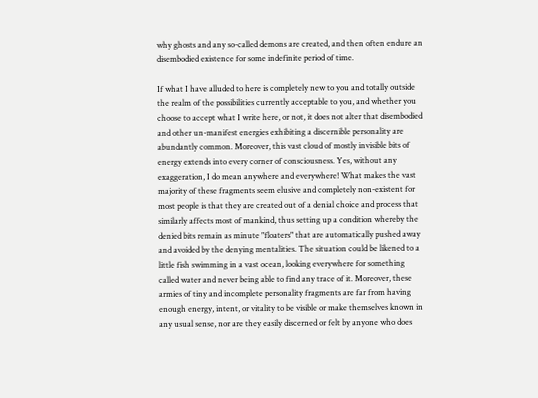why ghosts and any so-called demons are created, and then often endure an disembodied existence for some indefinite period of time.

If what I have alluded to here is completely new to you and totally outside the realm of the possibilities currently acceptable to you, and whether you choose to accept what I write here, or not, it does not alter that disembodied and other un-manifest energies exhibiting a discernible personality are abundantly common. Moreover, this vast cloud of mostly invisible bits of energy extends into every corner of consciousness. Yes, without any exaggeration, I do mean anywhere and everywhere! What makes the vast majority of these fragments seem elusive and completely non-existent for most people is that they are created out of a denial choice and process that similarly affects most of mankind, thus setting up a condition whereby the denied bits remain as minute "floaters" that are automatically pushed away and avoided by the denying mentalities. The situation could be likened to a little fish swimming in a vast ocean, looking everywhere for something called water and never being able to find any trace of it. Moreover, these armies of tiny and incomplete personality fragments are far from having enough energy, intent, or vitality to be visible or make themselves known in any usual sense, nor are they easily discerned or felt by anyone who does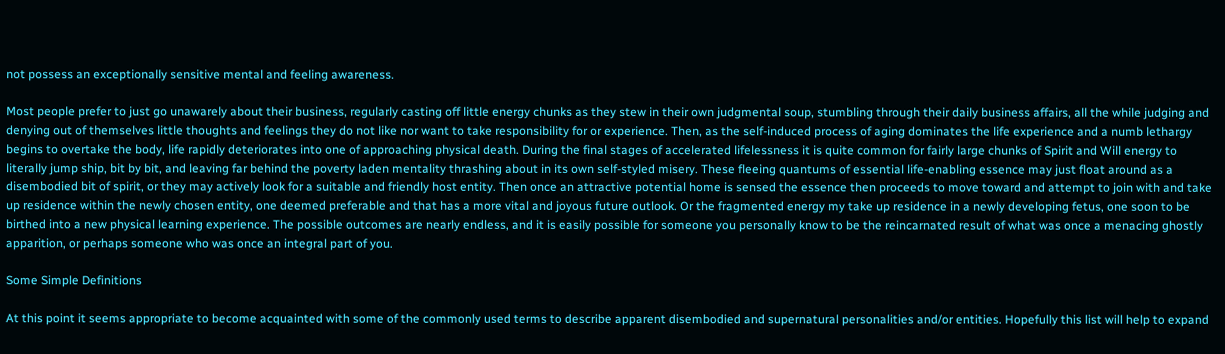not possess an exceptionally sensitive mental and feeling awareness.

Most people prefer to just go unawarely about their business, regularly casting off little energy chunks as they stew in their own judgmental soup, stumbling through their daily business affairs, all the while judging and denying out of themselves little thoughts and feelings they do not like nor want to take responsibility for or experience. Then, as the self-induced process of aging dominates the life experience and a numb lethargy begins to overtake the body, life rapidly deteriorates into one of approaching physical death. During the final stages of accelerated lifelessness it is quite common for fairly large chunks of Spirit and Will energy to literally jump ship, bit by bit, and leaving far behind the poverty laden mentality thrashing about in its own self-styled misery. These fleeing quantums of essential life-enabling essence may just float around as a disembodied bit of spirit, or they may actively look for a suitable and friendly host entity. Then once an attractive potential home is sensed the essence then proceeds to move toward and attempt to join with and take up residence within the newly chosen entity, one deemed preferable and that has a more vital and joyous future outlook. Or the fragmented energy my take up residence in a newly developing fetus, one soon to be birthed into a new physical learning experience. The possible outcomes are nearly endless, and it is easily possible for someone you personally know to be the reincarnated result of what was once a menacing ghostly apparition, or perhaps someone who was once an integral part of you.

Some Simple Definitions

At this point it seems appropriate to become acquainted with some of the commonly used terms to describe apparent disembodied and supernatural personalities and/or entities. Hopefully this list will help to expand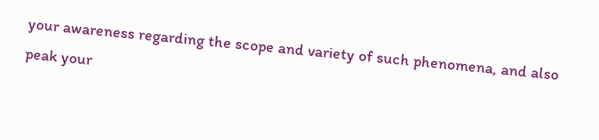your awareness regarding the scope and variety of such phenomena, and also peak your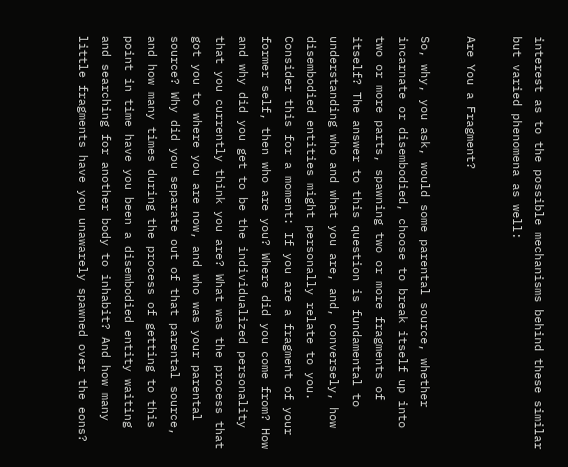interest as to the possible mechanisms behind these similar but varied phenomena as well:

Are You a Fragment?

So, why, you ask, would some parental source, whether incarnate or disembodied, choose to break itself up into two or more parts, spawning two or more fragments of itself? The answer to this question is fundamental to understanding who and what you are, and, conversely, how disembodied entities might personally relate to you. Consider this for a moment: If you are a fragment of your former self, then who are you? Where did you come from? How and why did you get to be the individualized personality that you currently think you are? What was the process that got you to where you are now, and who was your parental source? Why did you separate out of that parental source, and how many times during the process of getting to this point in time have you been a disembodied entity waiting and searching for another body to inhabit? And how many little fragments have you unawarely spawned over the eons?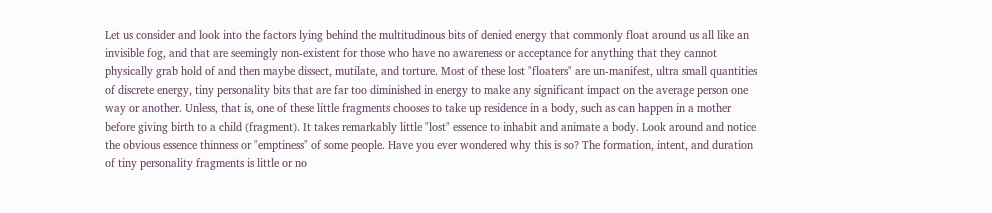Let us consider and look into the factors lying behind the multitudinous bits of denied energy that commonly float around us all like an invisible fog, and that are seemingly non-existent for those who have no awareness or acceptance for anything that they cannot physically grab hold of and then maybe dissect, mutilate, and torture. Most of these lost "floaters" are un-manifest, ultra small quantities of discrete energy, tiny personality bits that are far too diminished in energy to make any significant impact on the average person one way or another. Unless, that is, one of these little fragments chooses to take up residence in a body, such as can happen in a mother before giving birth to a child (fragment). It takes remarkably little "lost" essence to inhabit and animate a body. Look around and notice the obvious essence thinness or "emptiness" of some people. Have you ever wondered why this is so? The formation, intent, and duration of tiny personality fragments is little or no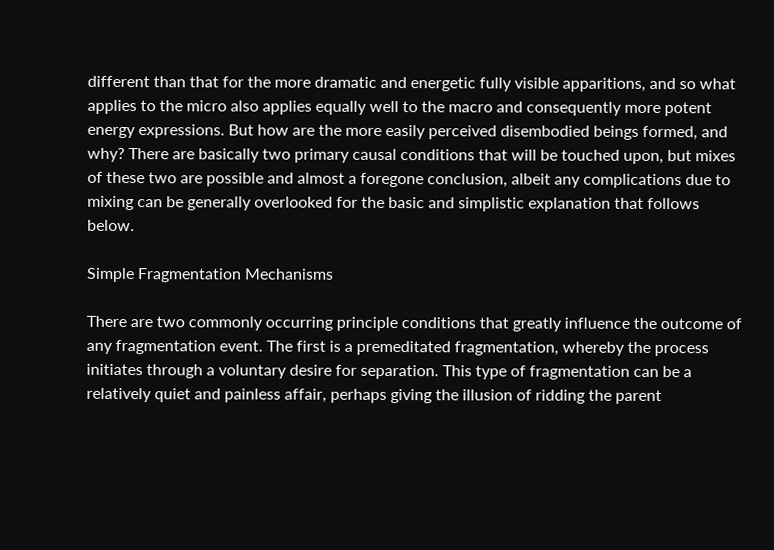different than that for the more dramatic and energetic fully visible apparitions, and so what applies to the micro also applies equally well to the macro and consequently more potent energy expressions. But how are the more easily perceived disembodied beings formed, and why? There are basically two primary causal conditions that will be touched upon, but mixes of these two are possible and almost a foregone conclusion, albeit any complications due to mixing can be generally overlooked for the basic and simplistic explanation that follows below.

Simple Fragmentation Mechanisms

There are two commonly occurring principle conditions that greatly influence the outcome of any fragmentation event. The first is a premeditated fragmentation, whereby the process initiates through a voluntary desire for separation. This type of fragmentation can be a relatively quiet and painless affair, perhaps giving the illusion of ridding the parent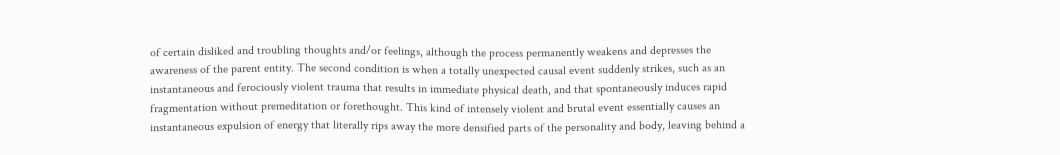of certain disliked and troubling thoughts and/or feelings, although the process permanently weakens and depresses the awareness of the parent entity. The second condition is when a totally unexpected causal event suddenly strikes, such as an instantaneous and ferociously violent trauma that results in immediate physical death, and that spontaneously induces rapid fragmentation without premeditation or forethought. This kind of intensely violent and brutal event essentially causes an instantaneous expulsion of energy that literally rips away the more densified parts of the personality and body, leaving behind a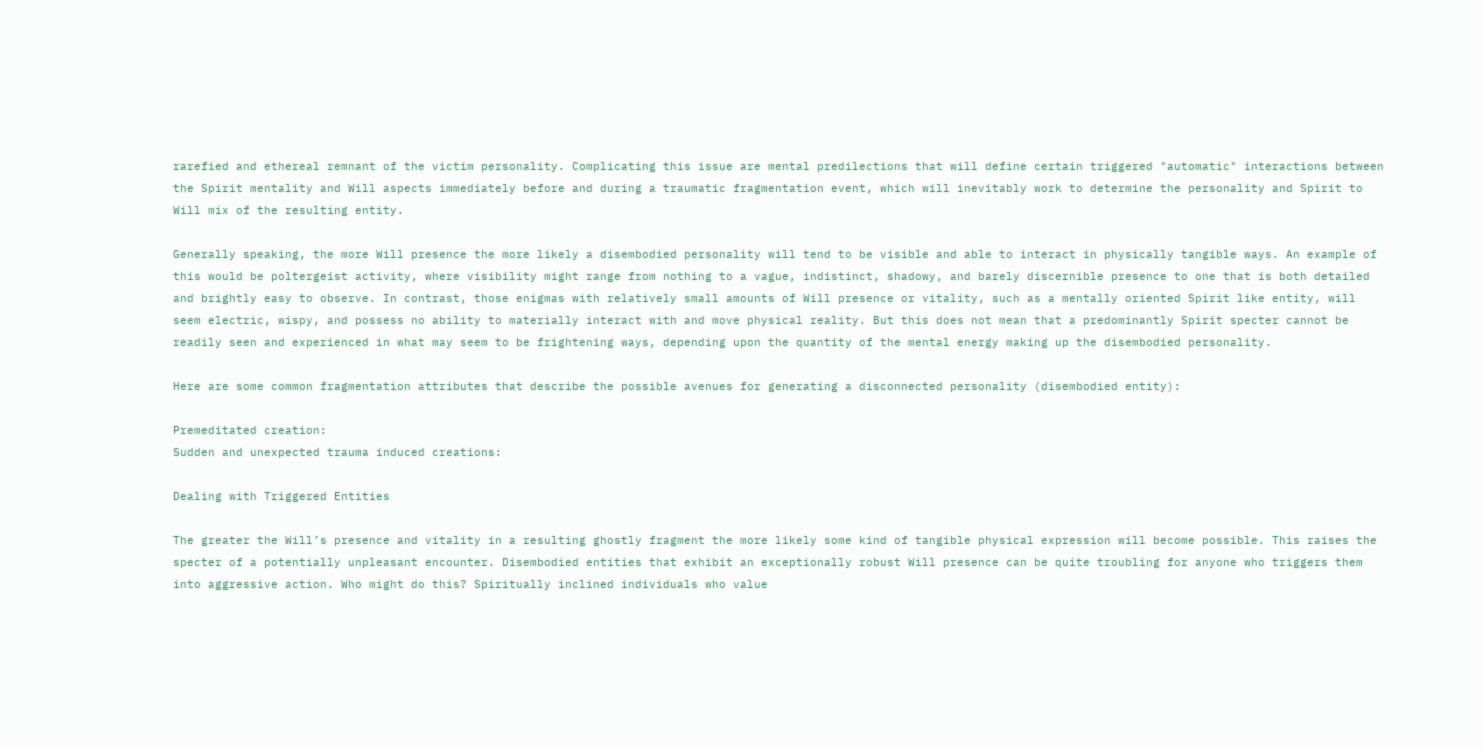rarefied and ethereal remnant of the victim personality. Complicating this issue are mental predilections that will define certain triggered "automatic" interactions between the Spirit mentality and Will aspects immediately before and during a traumatic fragmentation event, which will inevitably work to determine the personality and Spirit to Will mix of the resulting entity.

Generally speaking, the more Will presence the more likely a disembodied personality will tend to be visible and able to interact in physically tangible ways. An example of this would be poltergeist activity, where visibility might range from nothing to a vague, indistinct, shadowy, and barely discernible presence to one that is both detailed and brightly easy to observe. In contrast, those enigmas with relatively small amounts of Will presence or vitality, such as a mentally oriented Spirit like entity, will seem electric, wispy, and possess no ability to materially interact with and move physical reality. But this does not mean that a predominantly Spirit specter cannot be readily seen and experienced in what may seem to be frightening ways, depending upon the quantity of the mental energy making up the disembodied personality.

Here are some common fragmentation attributes that describe the possible avenues for generating a disconnected personality (disembodied entity):

Premeditated creation:
Sudden and unexpected trauma induced creations:

Dealing with Triggered Entities

The greater the Will’s presence and vitality in a resulting ghostly fragment the more likely some kind of tangible physical expression will become possible. This raises the specter of a potentially unpleasant encounter. Disembodied entities that exhibit an exceptionally robust Will presence can be quite troubling for anyone who triggers them into aggressive action. Who might do this? Spiritually inclined individuals who value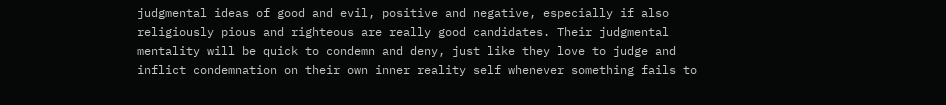judgmental ideas of good and evil, positive and negative, especially if also religiously pious and righteous are really good candidates. Their judgmental mentality will be quick to condemn and deny, just like they love to judge and inflict condemnation on their own inner reality self whenever something fails to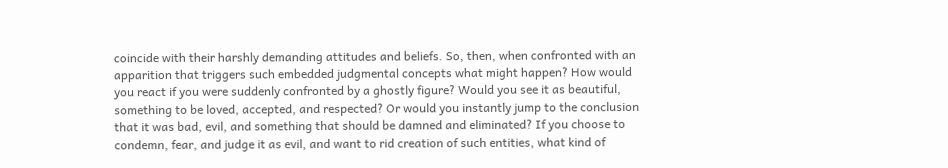coincide with their harshly demanding attitudes and beliefs. So, then, when confronted with an apparition that triggers such embedded judgmental concepts what might happen? How would you react if you were suddenly confronted by a ghostly figure? Would you see it as beautiful, something to be loved, accepted, and respected? Or would you instantly jump to the conclusion that it was bad, evil, and something that should be damned and eliminated? If you choose to condemn, fear, and judge it as evil, and want to rid creation of such entities, what kind of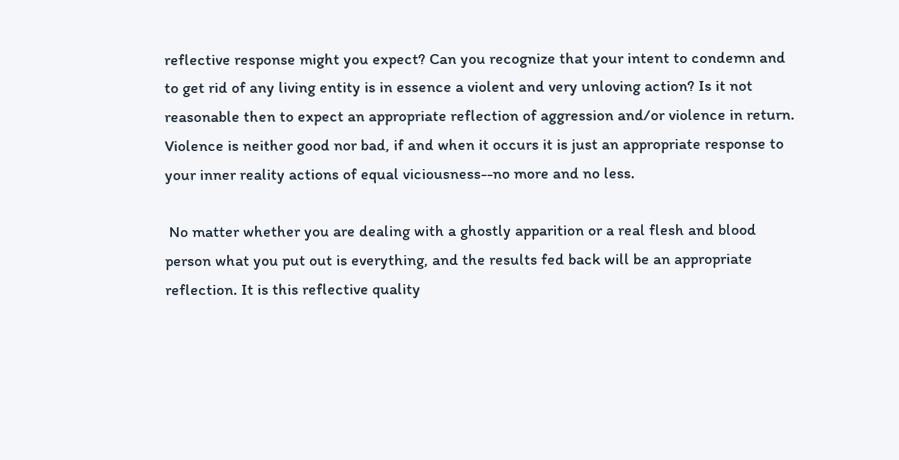reflective response might you expect? Can you recognize that your intent to condemn and to get rid of any living entity is in essence a violent and very unloving action? Is it not reasonable then to expect an appropriate reflection of aggression and/or violence in return. Violence is neither good nor bad, if and when it occurs it is just an appropriate response to your inner reality actions of equal viciousness--no more and no less.

 No matter whether you are dealing with a ghostly apparition or a real flesh and blood person what you put out is everything, and the results fed back will be an appropriate reflection. It is this reflective quality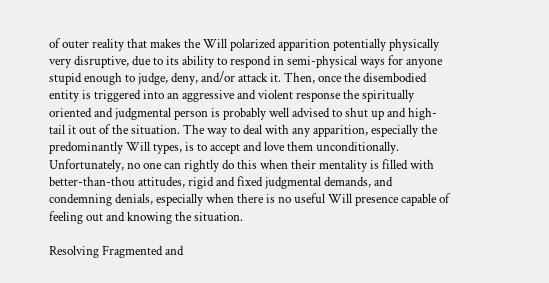of outer reality that makes the Will polarized apparition potentially physically very disruptive, due to its ability to respond in semi-physical ways for anyone stupid enough to judge, deny, and/or attack it. Then, once the disembodied entity is triggered into an aggressive and violent response the spiritually oriented and judgmental person is probably well advised to shut up and high-tail it out of the situation. The way to deal with any apparition, especially the predominantly Will types, is to accept and love them unconditionally. Unfortunately, no one can rightly do this when their mentality is filled with better-than-thou attitudes, rigid and fixed judgmental demands, and condemning denials, especially when there is no useful Will presence capable of feeling out and knowing the situation.

Resolving Fragmented and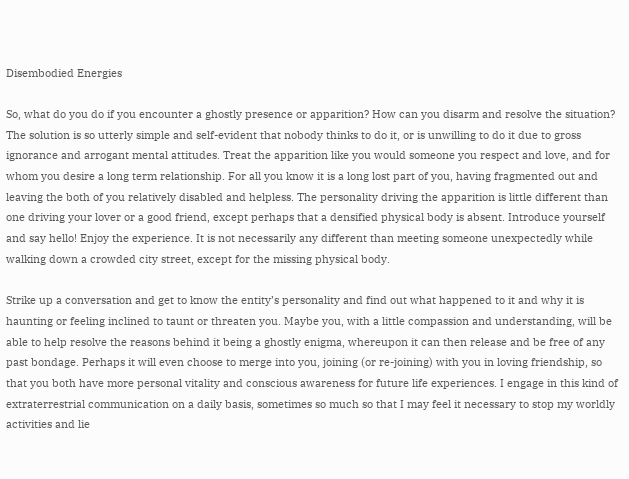Disembodied Energies

So, what do you do if you encounter a ghostly presence or apparition? How can you disarm and resolve the situation? The solution is so utterly simple and self-evident that nobody thinks to do it, or is unwilling to do it due to gross ignorance and arrogant mental attitudes. Treat the apparition like you would someone you respect and love, and for whom you desire a long term relationship. For all you know it is a long lost part of you, having fragmented out and leaving the both of you relatively disabled and helpless. The personality driving the apparition is little different than one driving your lover or a good friend, except perhaps that a densified physical body is absent. Introduce yourself and say hello! Enjoy the experience. It is not necessarily any different than meeting someone unexpectedly while walking down a crowded city street, except for the missing physical body.

Strike up a conversation and get to know the entity’s personality and find out what happened to it and why it is haunting or feeling inclined to taunt or threaten you. Maybe you, with a little compassion and understanding, will be able to help resolve the reasons behind it being a ghostly enigma, whereupon it can then release and be free of any past bondage. Perhaps it will even choose to merge into you, joining (or re-joining) with you in loving friendship, so that you both have more personal vitality and conscious awareness for future life experiences. I engage in this kind of extraterrestrial communication on a daily basis, sometimes so much so that I may feel it necessary to stop my worldly activities and lie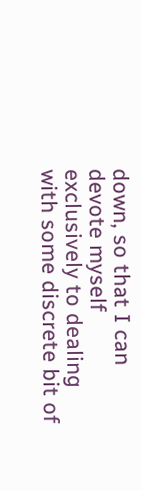down, so that I can devote myself exclusively to dealing with some discrete bit of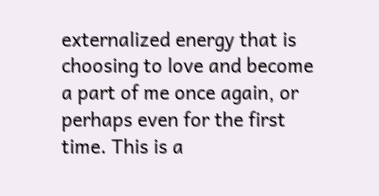externalized energy that is choosing to love and become a part of me once again, or perhaps even for the first time. This is a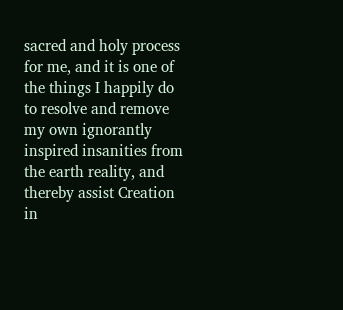sacred and holy process for me, and it is one of the things I happily do to resolve and remove my own ignorantly inspired insanities from the earth reality, and thereby assist Creation in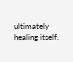ultimately healing itself.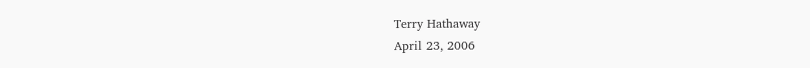Terry Hathaway
April 23, 2006